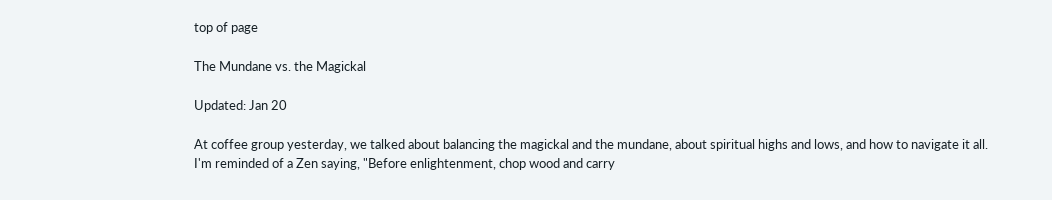top of page

The Mundane vs. the Magickal

Updated: Jan 20

At coffee group yesterday, we talked about balancing the magickal and the mundane, about spiritual highs and lows, and how to navigate it all. I'm reminded of a Zen saying, "Before enlightenment, chop wood and carry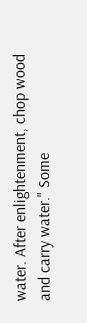water. After enlightenment, chop wood and carry water." Some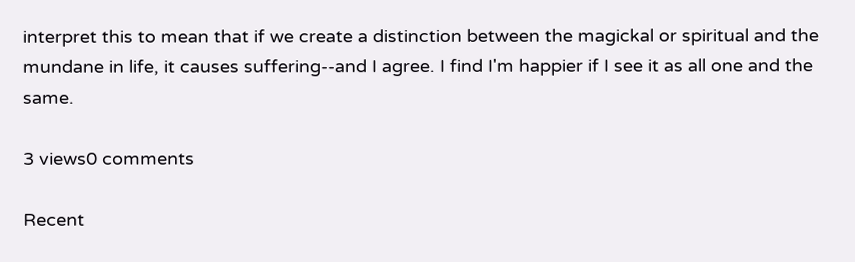interpret this to mean that if we create a distinction between the magickal or spiritual and the mundane in life, it causes suffering--and I agree. I find I'm happier if I see it as all one and the same.

3 views0 comments

Recent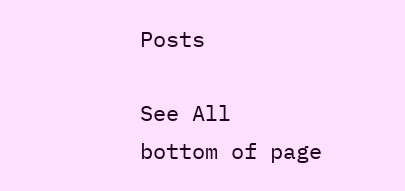Posts

See All
bottom of page